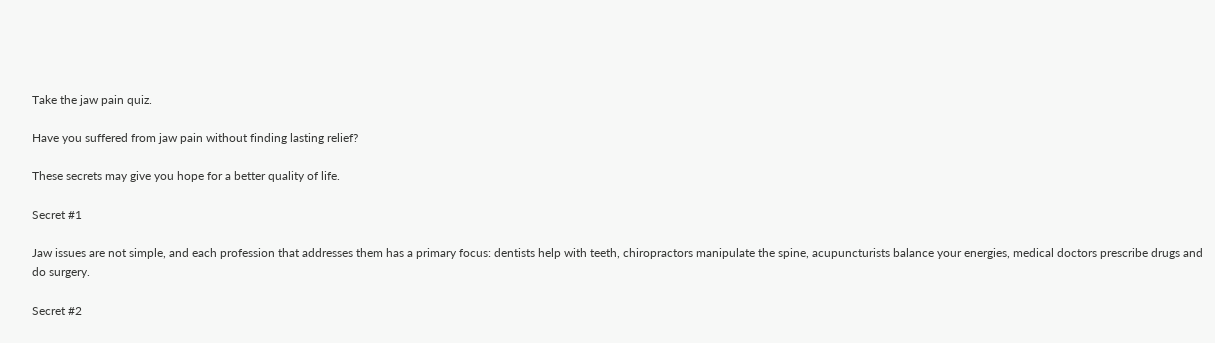Take the jaw pain quiz.

Have you suffered from jaw pain without finding lasting relief?

These secrets may give you hope for a better quality of life.

Secret #1

Jaw issues are not simple, and each profession that addresses them has a primary focus: dentists help with teeth, chiropractors manipulate the spine, acupuncturists balance your energies, medical doctors prescribe drugs and do surgery.

Secret #2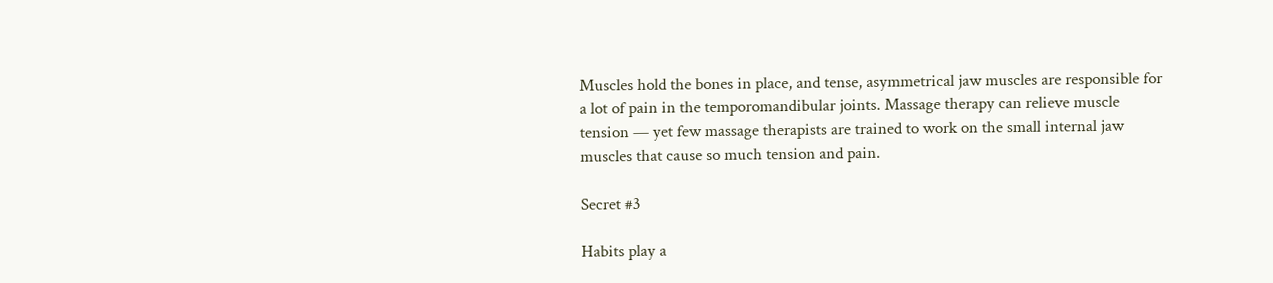Muscles hold the bones in place, and tense, asymmetrical jaw muscles are responsible for a lot of pain in the temporomandibular joints. Massage therapy can relieve muscle tension — yet few massage therapists are trained to work on the small internal jaw muscles that cause so much tension and pain.

Secret #3

Habits play a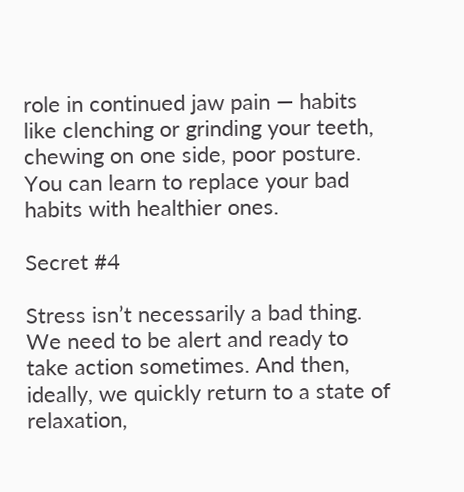role in continued jaw pain — habits like clenching or grinding your teeth, chewing on one side, poor posture. You can learn to replace your bad habits with healthier ones.

Secret #4

Stress isn’t necessarily a bad thing. We need to be alert and ready to take action sometimes. And then, ideally, we quickly return to a state of relaxation,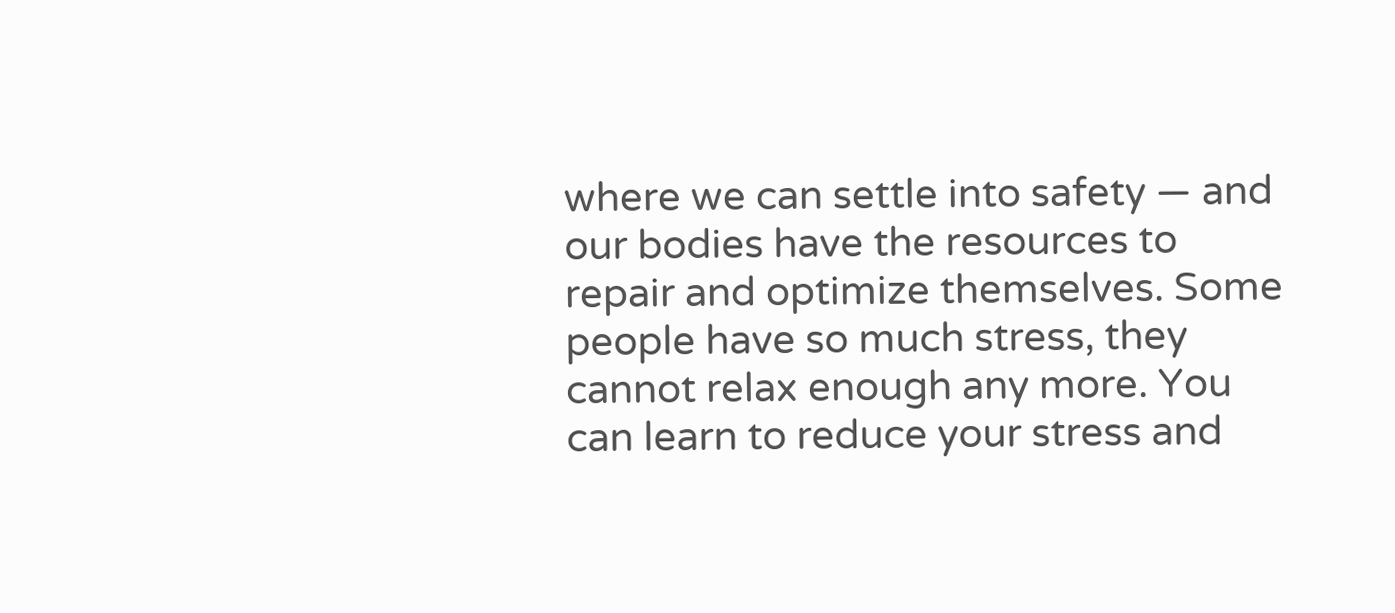where we can settle into safety — and our bodies have the resources to repair and optimize themselves. Some people have so much stress, they cannot relax enough any more. You can learn to reduce your stress and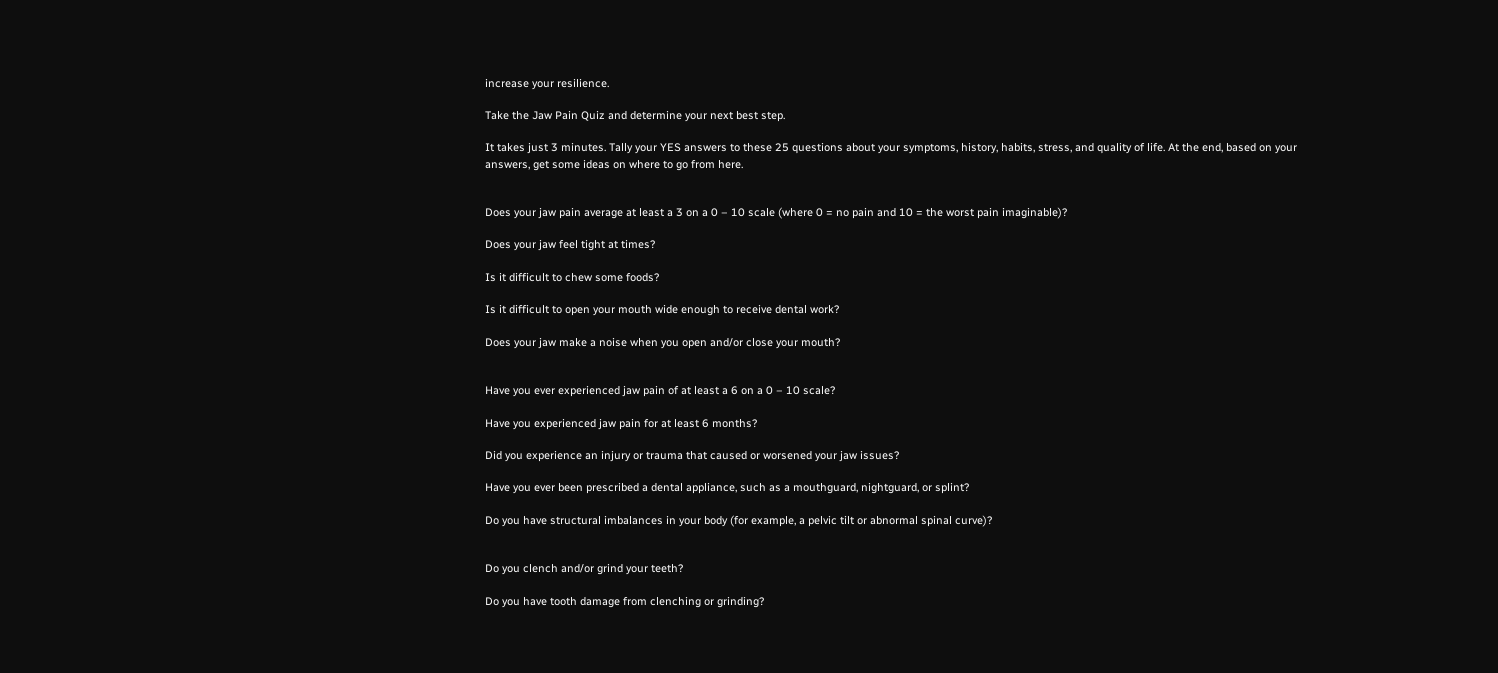increase your resilience.

Take the Jaw Pain Quiz and determine your next best step.

It takes just 3 minutes. Tally your YES answers to these 25 questions about your symptoms, history, habits, stress, and quality of life. At the end, based on your answers, get some ideas on where to go from here.


Does your jaw pain average at least a 3 on a 0 – 10 scale (where 0 = no pain and 10 = the worst pain imaginable)?

Does your jaw feel tight at times?

Is it difficult to chew some foods?

Is it difficult to open your mouth wide enough to receive dental work?

Does your jaw make a noise when you open and/or close your mouth?


Have you ever experienced jaw pain of at least a 6 on a 0 – 10 scale?

Have you experienced jaw pain for at least 6 months?

Did you experience an injury or trauma that caused or worsened your jaw issues?

Have you ever been prescribed a dental appliance, such as a mouthguard, nightguard, or splint?

Do you have structural imbalances in your body (for example, a pelvic tilt or abnormal spinal curve)?


Do you clench and/or grind your teeth?

Do you have tooth damage from clenching or grinding?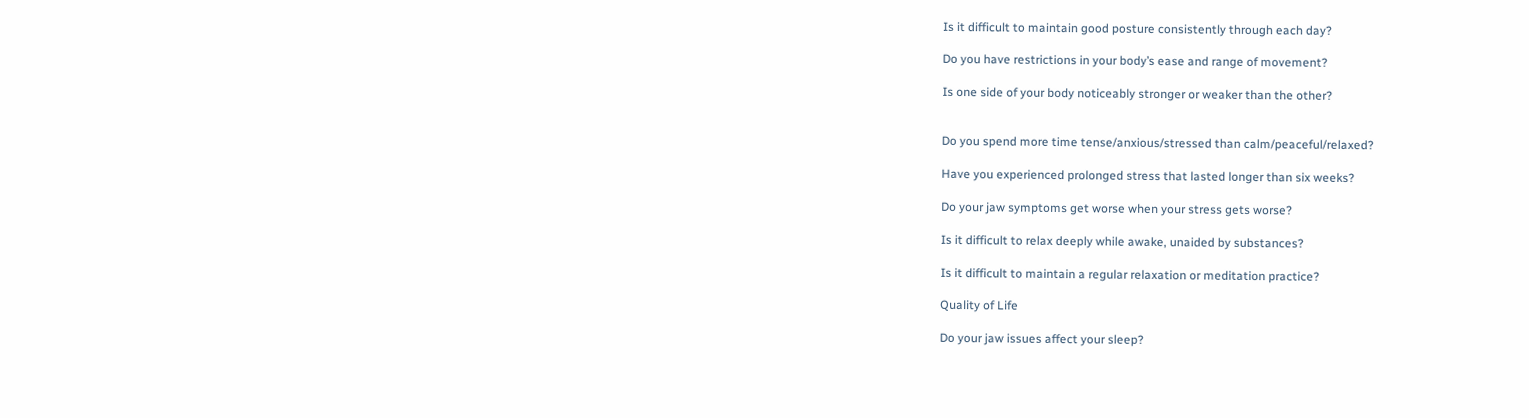Is it difficult to maintain good posture consistently through each day?

Do you have restrictions in your body’s ease and range of movement?

Is one side of your body noticeably stronger or weaker than the other?


Do you spend more time tense/anxious/stressed than calm/peaceful/relaxed?

Have you experienced prolonged stress that lasted longer than six weeks?

Do your jaw symptoms get worse when your stress gets worse?

Is it difficult to relax deeply while awake, unaided by substances?

Is it difficult to maintain a regular relaxation or meditation practice?

Quality of Life

Do your jaw issues affect your sleep?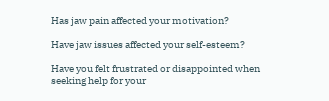Has jaw pain affected your motivation?

Have jaw issues affected your self-esteem?

Have you felt frustrated or disappointed when seeking help for your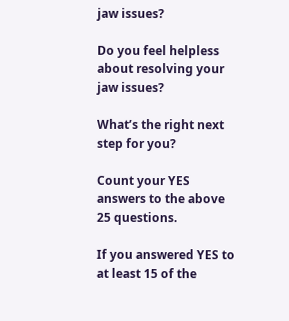jaw issues?

Do you feel helpless about resolving your jaw issues?

What’s the right next step for you?

Count your YES answers to the above 25 questions.

If you answered YES to at least 15 of the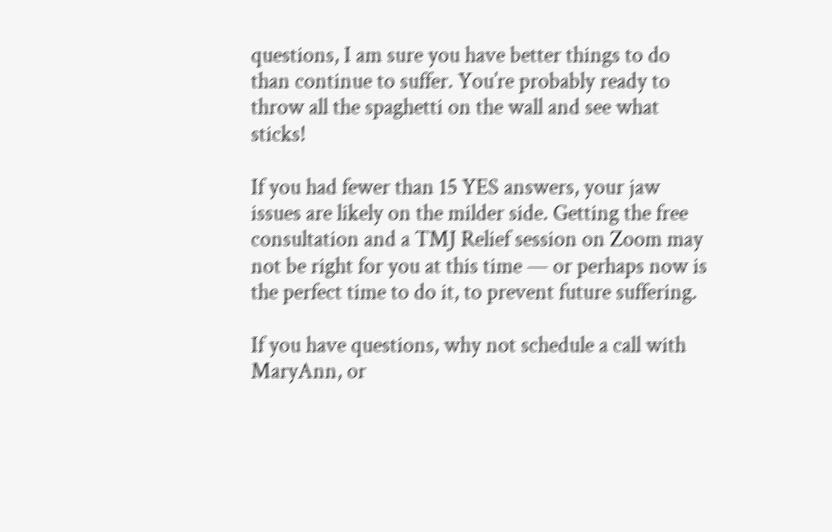questions, I am sure you have better things to do than continue to suffer. You’re probably ready to throw all the spaghetti on the wall and see what sticks!

If you had fewer than 15 YES answers, your jaw issues are likely on the milder side. Getting the free consultation and a TMJ Relief session on Zoom may not be right for you at this time — or perhaps now is the perfect time to do it, to prevent future suffering.

If you have questions, why not schedule a call with MaryAnn, or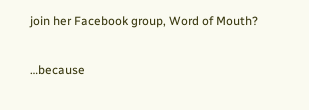join her Facebook group, Word of Mouth?

…because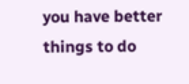you have better things to do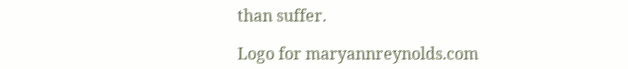than suffer.

Logo for maryannreynolds.com